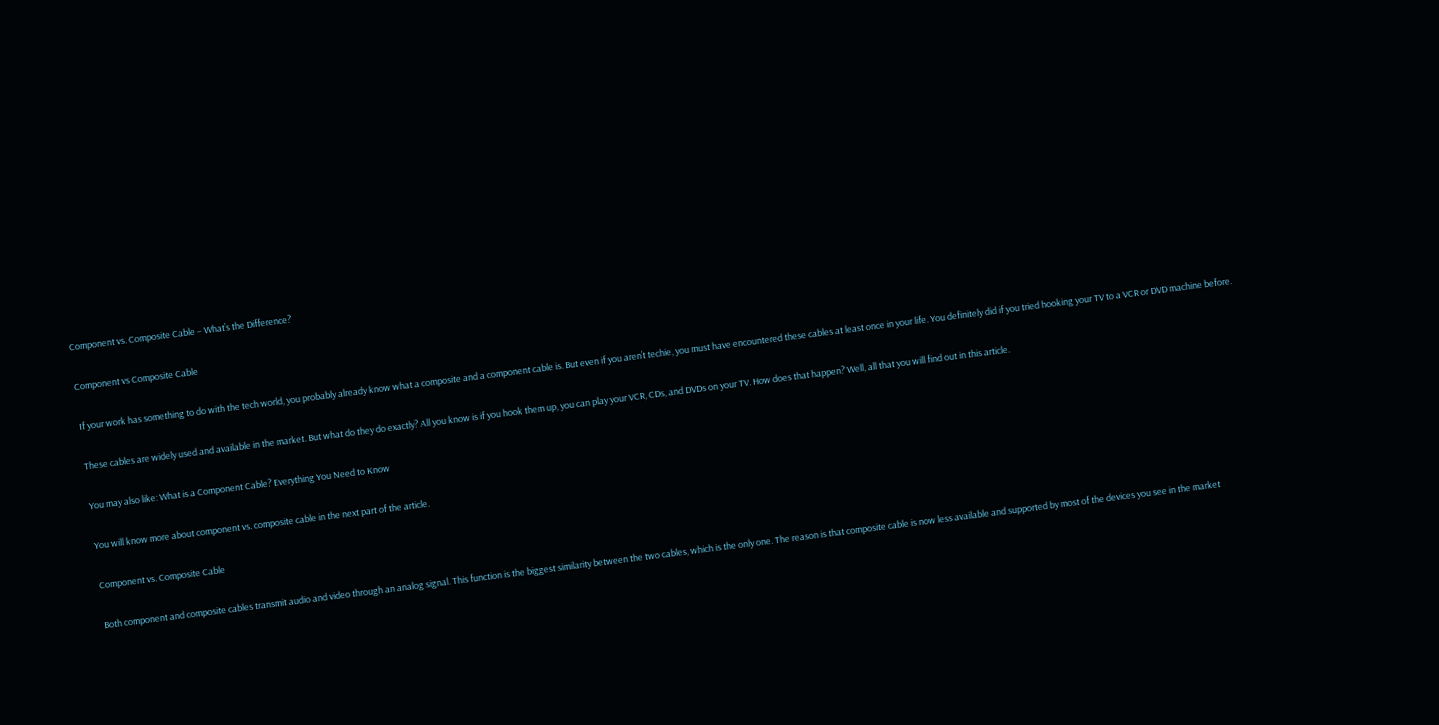Component vs. Composite Cable – What’s the Difference?

Component vs Composite Cable

If your work has something to do with the tech world, you probably already know what a composite and a component cable is. But even if you aren’t techie, you must have encountered these cables at least once in your life. You definitely did if you tried hooking your TV to a VCR or DVD machine before.

These cables are widely used and available in the market. But what do they do exactly? All you know is if you hook them up, you can play your VCR, CDs, and DVDs on your TV. How does that happen? Well, all that you will find out in this article.

You may also like: What is a Component Cable? Everything You Need to Know

You will know more about component vs. composite cable in the next part of the article.

Component vs. Composite Cable

Both component and composite cables transmit audio and video through an analog signal. This function is the biggest similarity between the two cables, which is the only one. The reason is that composite cable is now less available and supported by most of the devices you see in the market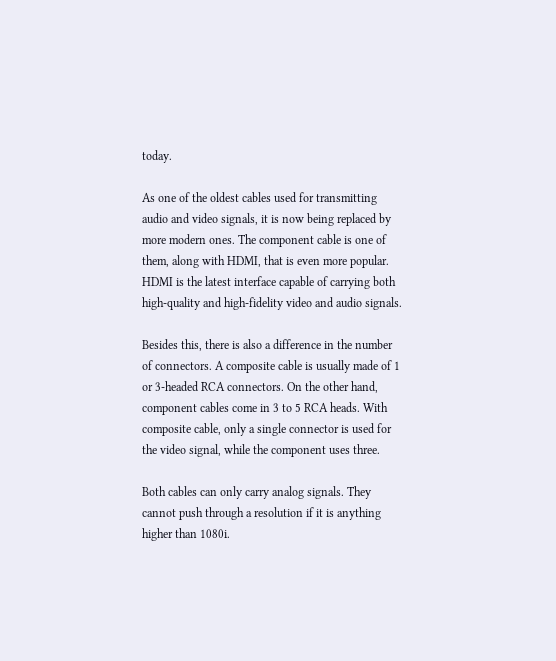today.

As one of the oldest cables used for transmitting audio and video signals, it is now being replaced by more modern ones. The component cable is one of them, along with HDMI, that is even more popular. HDMI is the latest interface capable of carrying both high-quality and high-fidelity video and audio signals.

Besides this, there is also a difference in the number of connectors. A composite cable is usually made of 1 or 3-headed RCA connectors. On the other hand, component cables come in 3 to 5 RCA heads. With composite cable, only a single connector is used for the video signal, while the component uses three.

Both cables can only carry analog signals. They cannot push through a resolution if it is anything higher than 1080i.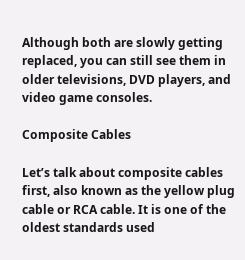Although both are slowly getting replaced, you can still see them in older televisions, DVD players, and video game consoles.

Composite Cables

Let’s talk about composite cables first, also known as the yellow plug cable or RCA cable. It is one of the oldest standards used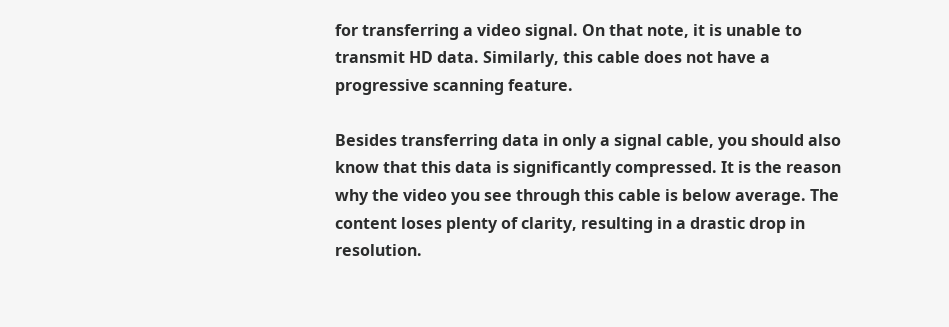for transferring a video signal. On that note, it is unable to transmit HD data. Similarly, this cable does not have a progressive scanning feature.

Besides transferring data in only a signal cable, you should also know that this data is significantly compressed. It is the reason why the video you see through this cable is below average. The content loses plenty of clarity, resulting in a drastic drop in resolution.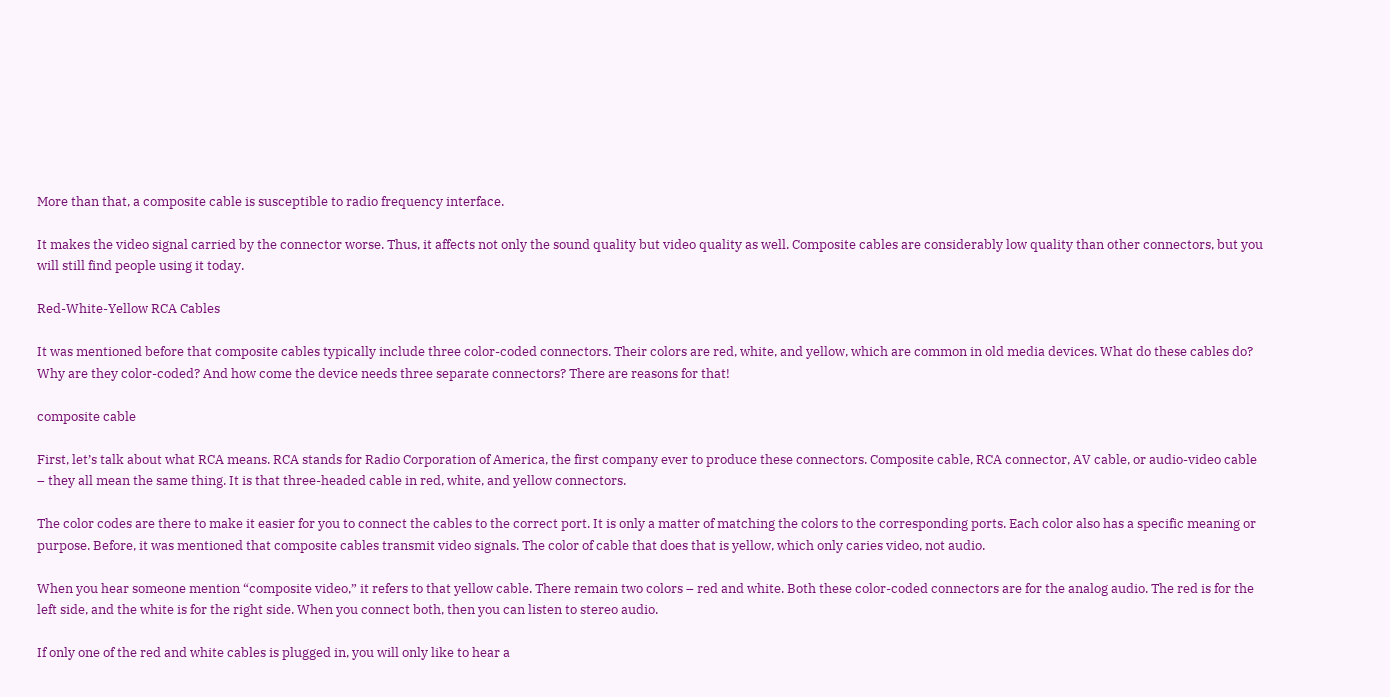More than that, a composite cable is susceptible to radio frequency interface.

It makes the video signal carried by the connector worse. Thus, it affects not only the sound quality but video quality as well. Composite cables are considerably low quality than other connectors, but you will still find people using it today.

Red-White-Yellow RCA Cables

It was mentioned before that composite cables typically include three color-coded connectors. Their colors are red, white, and yellow, which are common in old media devices. What do these cables do? Why are they color-coded? And how come the device needs three separate connectors? There are reasons for that!

composite cable

First, let’s talk about what RCA means. RCA stands for Radio Corporation of America, the first company ever to produce these connectors. Composite cable, RCA connector, AV cable, or audio-video cable – they all mean the same thing. It is that three-headed cable in red, white, and yellow connectors.

The color codes are there to make it easier for you to connect the cables to the correct port. It is only a matter of matching the colors to the corresponding ports. Each color also has a specific meaning or purpose. Before, it was mentioned that composite cables transmit video signals. The color of cable that does that is yellow, which only caries video, not audio.

When you hear someone mention “composite video,” it refers to that yellow cable. There remain two colors – red and white. Both these color-coded connectors are for the analog audio. The red is for the left side, and the white is for the right side. When you connect both, then you can listen to stereo audio.

If only one of the red and white cables is plugged in, you will only like to hear a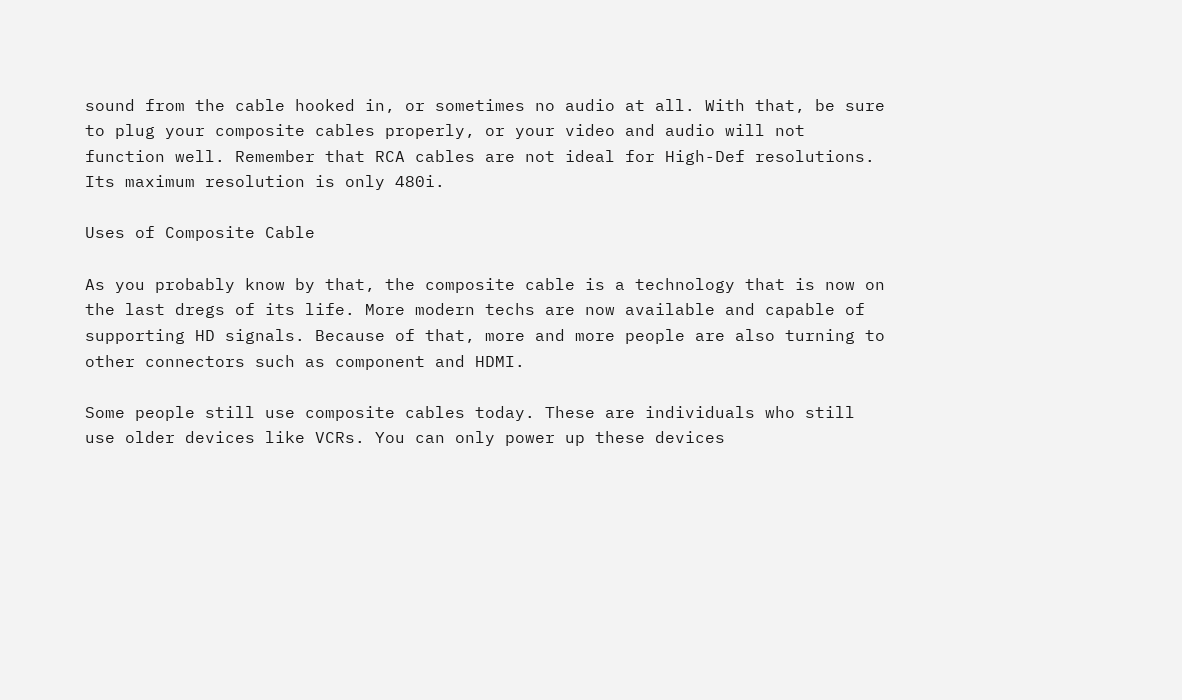sound from the cable hooked in, or sometimes no audio at all. With that, be sure to plug your composite cables properly, or your video and audio will not function well. Remember that RCA cables are not ideal for High-Def resolutions. Its maximum resolution is only 480i.

Uses of Composite Cable

As you probably know by that, the composite cable is a technology that is now on the last dregs of its life. More modern techs are now available and capable of supporting HD signals. Because of that, more and more people are also turning to other connectors such as component and HDMI.

Some people still use composite cables today. These are individuals who still use older devices like VCRs. You can only power up these devices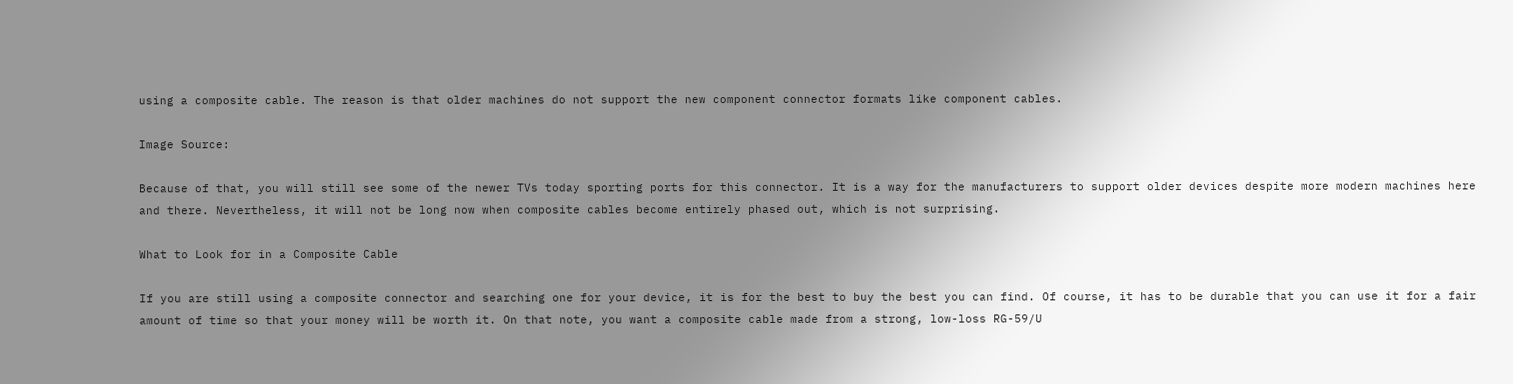using a composite cable. The reason is that older machines do not support the new component connector formats like component cables.

Image Source:

Because of that, you will still see some of the newer TVs today sporting ports for this connector. It is a way for the manufacturers to support older devices despite more modern machines here and there. Nevertheless, it will not be long now when composite cables become entirely phased out, which is not surprising.

What to Look for in a Composite Cable

If you are still using a composite connector and searching one for your device, it is for the best to buy the best you can find. Of course, it has to be durable that you can use it for a fair amount of time so that your money will be worth it. On that note, you want a composite cable made from a strong, low-loss RG-59/U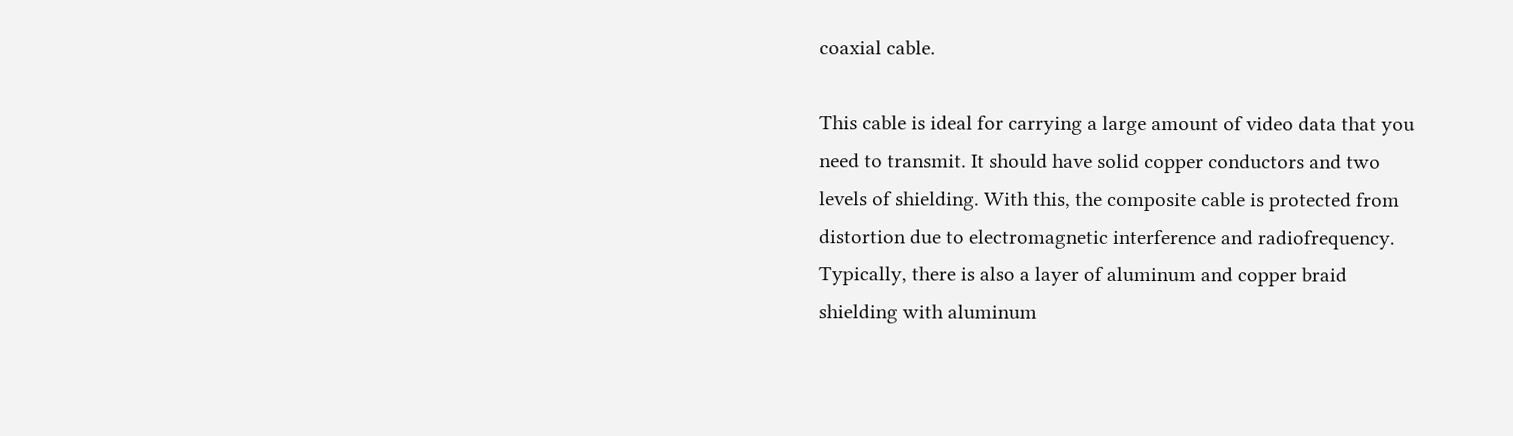coaxial cable.

This cable is ideal for carrying a large amount of video data that you need to transmit. It should have solid copper conductors and two levels of shielding. With this, the composite cable is protected from distortion due to electromagnetic interference and radiofrequency. Typically, there is also a layer of aluminum and copper braid shielding with aluminum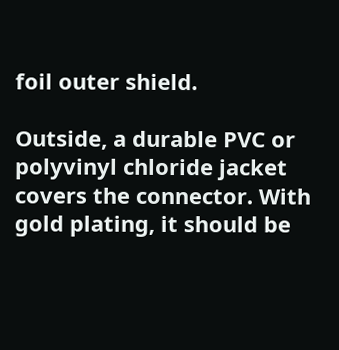foil outer shield.

Outside, a durable PVC or polyvinyl chloride jacket covers the connector. With gold plating, it should be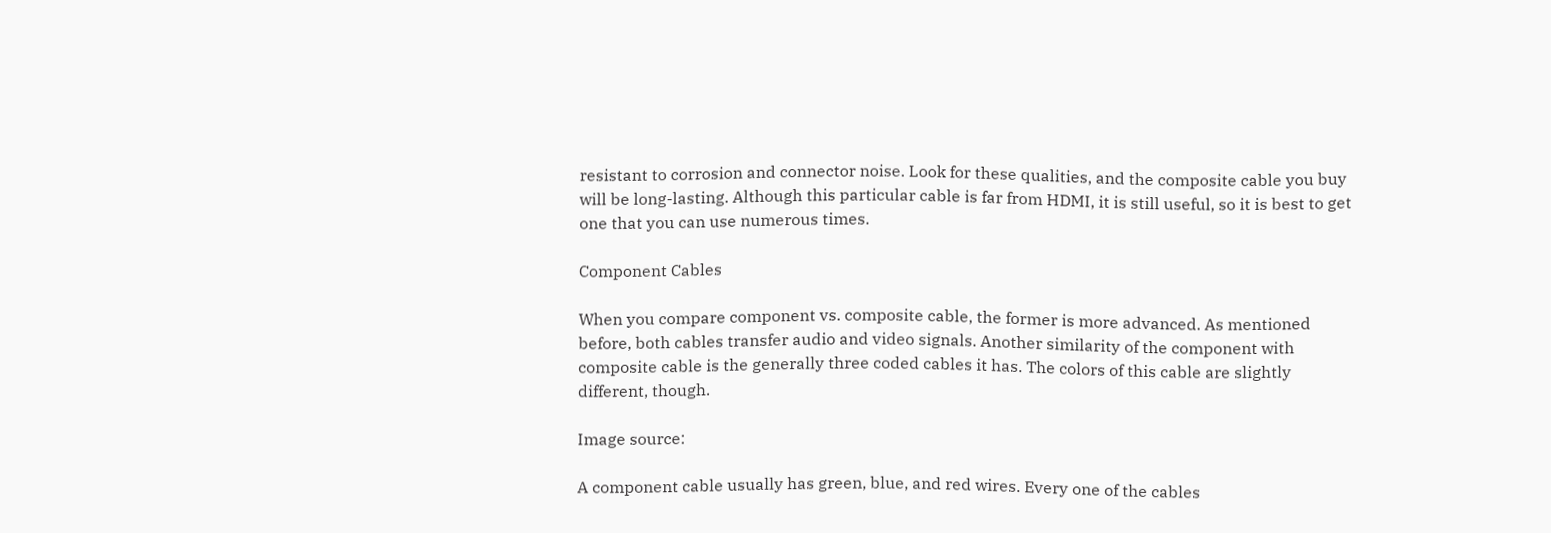resistant to corrosion and connector noise. Look for these qualities, and the composite cable you buy will be long-lasting. Although this particular cable is far from HDMI, it is still useful, so it is best to get one that you can use numerous times.

Component Cables

When you compare component vs. composite cable, the former is more advanced. As mentioned before, both cables transfer audio and video signals. Another similarity of the component with composite cable is the generally three coded cables it has. The colors of this cable are slightly different, though.

Image source:

A component cable usually has green, blue, and red wires. Every one of the cables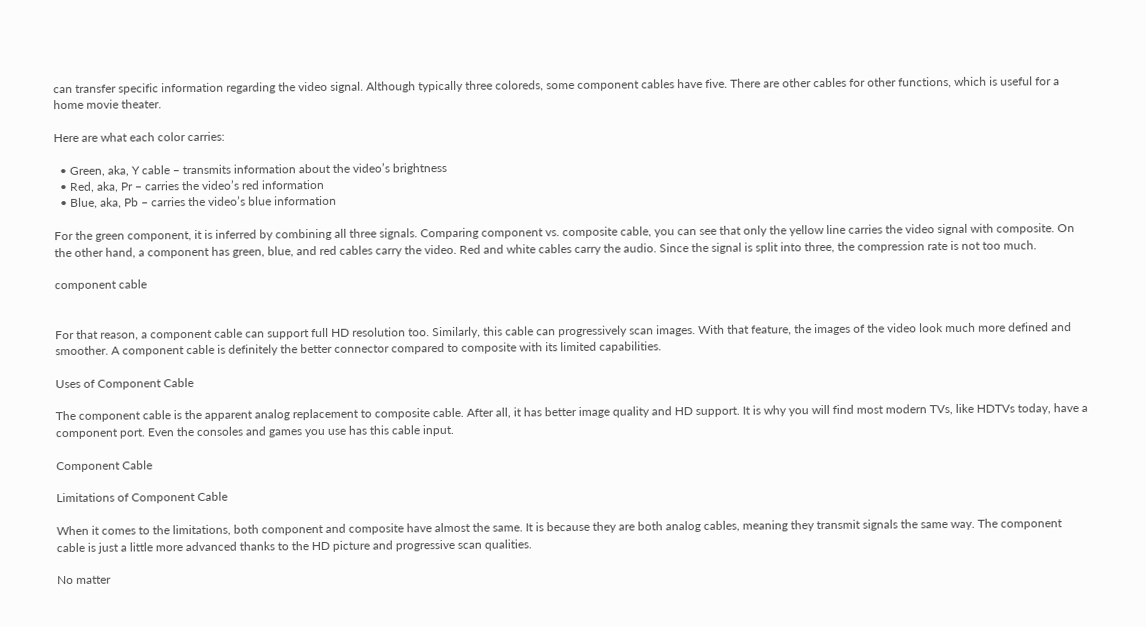can transfer specific information regarding the video signal. Although typically three coloreds, some component cables have five. There are other cables for other functions, which is useful for a home movie theater.

Here are what each color carries:

  • Green, aka, Y cable – transmits information about the video’s brightness
  • Red, aka, Pr – carries the video’s red information
  • Blue, aka, Pb – carries the video’s blue information

For the green component, it is inferred by combining all three signals. Comparing component vs. composite cable, you can see that only the yellow line carries the video signal with composite. On the other hand, a component has green, blue, and red cables carry the video. Red and white cables carry the audio. Since the signal is split into three, the compression rate is not too much.

component cable


For that reason, a component cable can support full HD resolution too. Similarly, this cable can progressively scan images. With that feature, the images of the video look much more defined and smoother. A component cable is definitely the better connector compared to composite with its limited capabilities.

Uses of Component Cable

The component cable is the apparent analog replacement to composite cable. After all, it has better image quality and HD support. It is why you will find most modern TVs, like HDTVs today, have a component port. Even the consoles and games you use has this cable input.

Component Cable

Limitations of Component Cable

When it comes to the limitations, both component and composite have almost the same. It is because they are both analog cables, meaning they transmit signals the same way. The component cable is just a little more advanced thanks to the HD picture and progressive scan qualities.

No matter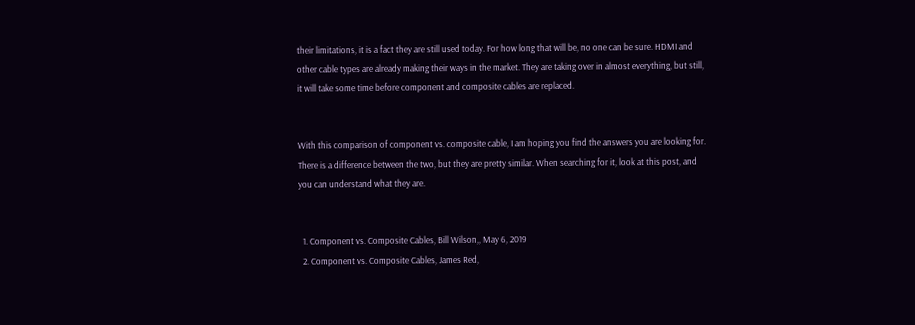their limitations, it is a fact they are still used today. For how long that will be, no one can be sure. HDMI and other cable types are already making their ways in the market. They are taking over in almost everything, but still, it will take some time before component and composite cables are replaced.


With this comparison of component vs. composite cable, I am hoping you find the answers you are looking for. There is a difference between the two, but they are pretty similar. When searching for it, look at this post, and you can understand what they are.


  1. Component vs. Composite Cables, Bill Wilson,, May 6, 2019
  2. Component vs. Composite Cables, James Red,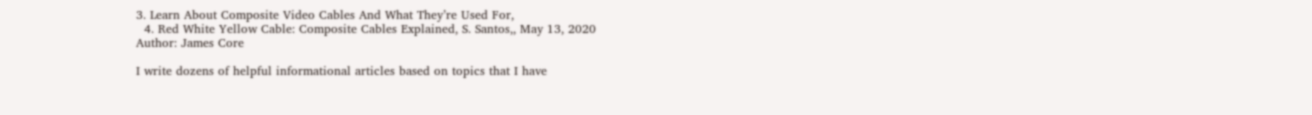3. Learn About Composite Video Cables And What They’re Used For,
  4. Red White Yellow Cable: Composite Cables Explained, S. Santos,, May 13, 2020
Author: James Core

I write dozens of helpful informational articles based on topics that I have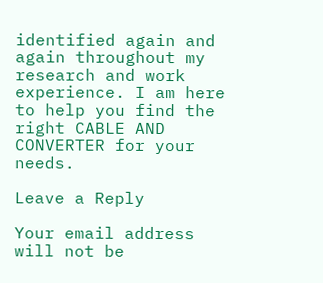identified again and again throughout my research and work experience. I am here to help you find the right CABLE AND CONVERTER for your needs.

Leave a Reply

Your email address will not be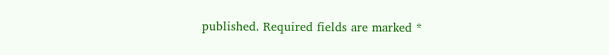published. Required fields are marked *